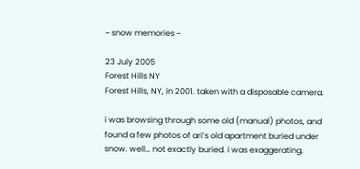~ snow memories ~

23 July 2005
Forest Hills NY
Forest Hills, NY, in 2001. taken with a disposable camera.

i was browsing through some old (manual) photos, and found a few photos of ari’s old apartment buried under snow. well… not exactly buried. i was exaggerating.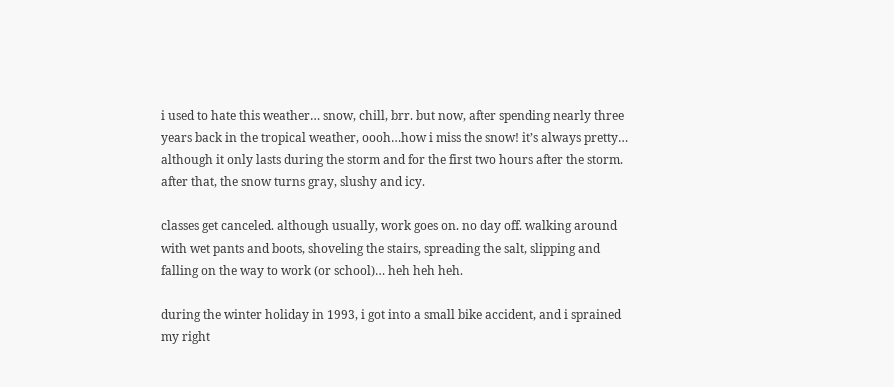i used to hate this weather… snow, chill, brr. but now, after spending nearly three years back in the tropical weather, oooh…how i miss the snow! it’s always pretty… although it only lasts during the storm and for the first two hours after the storm. after that, the snow turns gray, slushy and icy.

classes get canceled. although usually, work goes on. no day off. walking around with wet pants and boots, shoveling the stairs, spreading the salt, slipping and falling on the way to work (or school)… heh heh heh.

during the winter holiday in 1993, i got into a small bike accident, and i sprained my right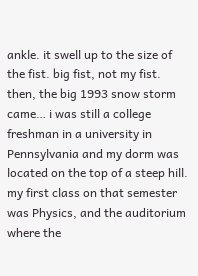ankle. it swell up to the size of the fist. big fist, not my fist. then, the big 1993 snow storm came… i was still a college freshman in a university in Pennsylvania and my dorm was located on the top of a steep hill. my first class on that semester was Physics, and the auditorium where the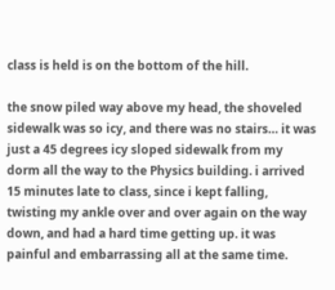class is held is on the bottom of the hill.

the snow piled way above my head, the shoveled sidewalk was so icy, and there was no stairs… it was just a 45 degrees icy sloped sidewalk from my dorm all the way to the Physics building. i arrived 15 minutes late to class, since i kept falling, twisting my ankle over and over again on the way down, and had a hard time getting up. it was painful and embarrassing all at the same time.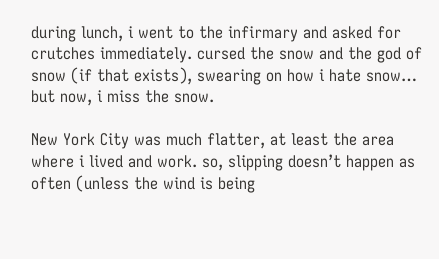during lunch, i went to the infirmary and asked for crutches immediately. cursed the snow and the god of snow (if that exists), swearing on how i hate snow… but now, i miss the snow.

New York City was much flatter, at least the area where i lived and work. so, slipping doesn’t happen as often (unless the wind is being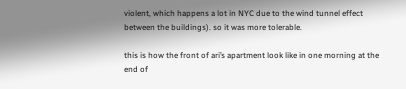violent, which happens a lot in NYC due to the wind tunnel effect between the buildings). so it was more tolerable.

this is how the front of ari’s apartment look like in one morning at the end of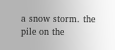a snow storm. the pile on the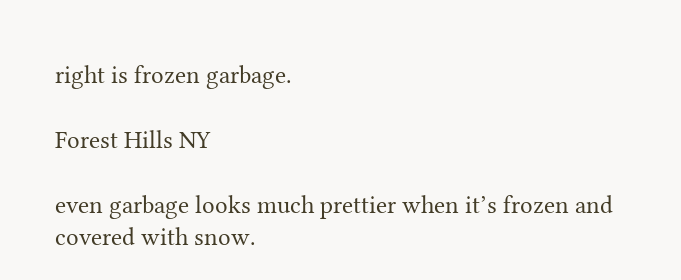right is frozen garbage.

Forest Hills NY

even garbage looks much prettier when it’s frozen and covered with snow.